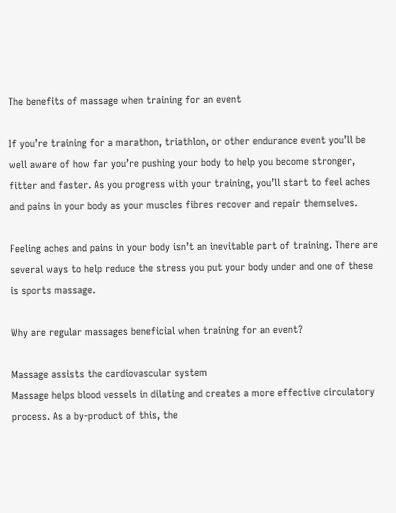The benefits of massage when training for an event

If you’re training for a marathon, triathlon, or other endurance event you’ll be well aware of how far you’re pushing your body to help you become stronger, fitter and faster. As you progress with your training, you’ll start to feel aches and pains in your body as your muscles fibres recover and repair themselves.

Feeling aches and pains in your body isn’t an inevitable part of training. There are several ways to help reduce the stress you put your body under and one of these is sports massage.

Why are regular massages beneficial when training for an event?

Massage assists the cardiovascular system
Massage helps blood vessels in dilating and creates a more effective circulatory process. As a by-product of this, the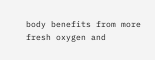body benefits from more fresh oxygen and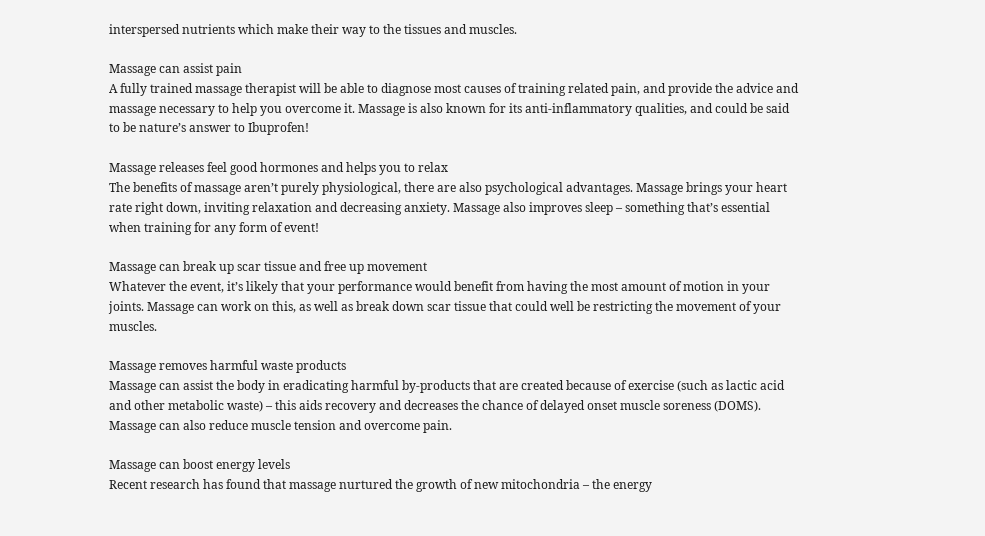interspersed nutrients which make their way to the tissues and muscles.

Massage can assist pain
A fully trained massage therapist will be able to diagnose most causes of training related pain, and provide the advice and massage necessary to help you overcome it. Massage is also known for its anti-inflammatory qualities, and could be said to be nature’s answer to Ibuprofen!

Massage releases feel good hormones and helps you to relax
The benefits of massage aren’t purely physiological, there are also psychological advantages. Massage brings your heart rate right down, inviting relaxation and decreasing anxiety. Massage also improves sleep – something that’s essential when training for any form of event!

Massage can break up scar tissue and free up movement
Whatever the event, it’s likely that your performance would benefit from having the most amount of motion in your joints. Massage can work on this, as well as break down scar tissue that could well be restricting the movement of your muscles.

Massage removes harmful waste products
Massage can assist the body in eradicating harmful by-products that are created because of exercise (such as lactic acid and other metabolic waste) – this aids recovery and decreases the chance of delayed onset muscle soreness (DOMS). Massage can also reduce muscle tension and overcome pain.

Massage can boost energy levels
Recent research has found that massage nurtured the growth of new mitochondria – the energy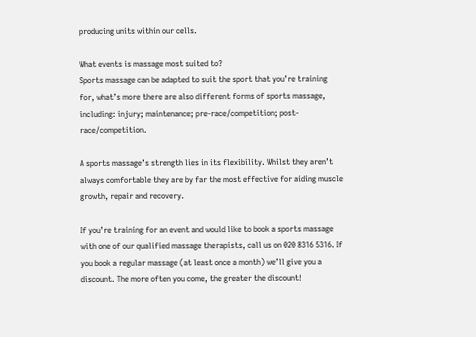producing units within our cells.

What events is massage most suited to?
Sports massage can be adapted to suit the sport that you’re training for, what’s more there are also different forms of sports massage, including: injury; maintenance; pre-race/competition; post-race/competition.

A sports massage’s strength lies in its flexibility. Whilst they aren’t always comfortable they are by far the most effective for aiding muscle growth, repair and recovery.

If you’re training for an event and would like to book a sports massage with one of our qualified massage therapists, call us on 020 8316 5316. If you book a regular massage (at least once a month) we’ll give you a discount. The more often you come, the greater the discount!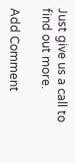Just give us a call to find out more.

Add Comment